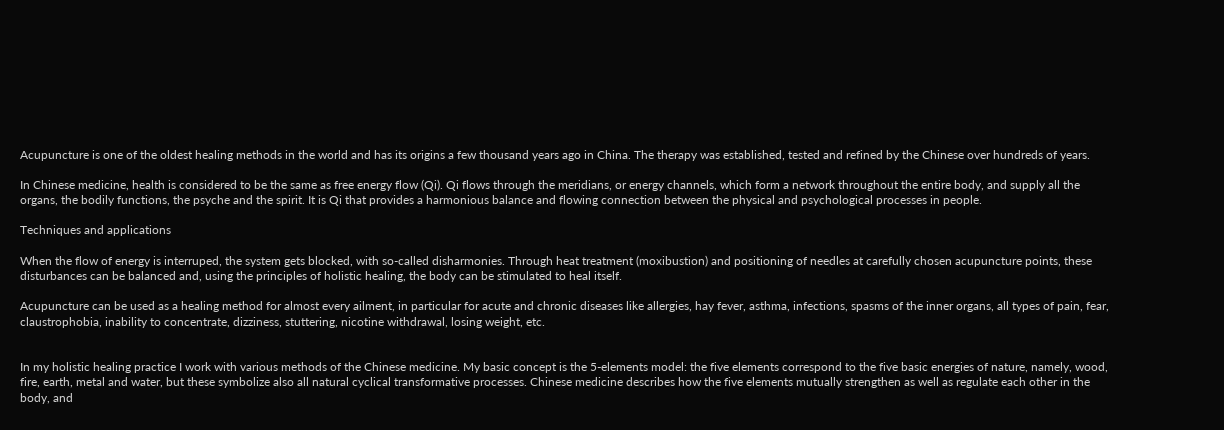Acupuncture is one of the oldest healing methods in the world and has its origins a few thousand years ago in China. The therapy was established, tested and refined by the Chinese over hundreds of years.

In Chinese medicine, health is considered to be the same as free energy flow (Qi). Qi flows through the meridians, or energy channels, which form a network throughout the entire body, and supply all the organs, the bodily functions, the psyche and the spirit. It is Qi that provides a harmonious balance and flowing connection between the physical and psychological processes in people.

Techniques and applications

When the flow of energy is interruped, the system gets blocked, with so-called disharmonies. Through heat treatment (moxibustion) and positioning of needles at carefully chosen acupuncture points, these disturbances can be balanced and, using the principles of holistic healing, the body can be stimulated to heal itself.

Acupuncture can be used as a healing method for almost every ailment, in particular for acute and chronic diseases like allergies, hay fever, asthma, infections, spasms of the inner organs, all types of pain, fear, claustrophobia, inability to concentrate, dizziness, stuttering, nicotine withdrawal, losing weight, etc.


In my holistic healing practice I work with various methods of the Chinese medicine. My basic concept is the 5-elements model: the five elements correspond to the five basic energies of nature, namely, wood, fire, earth, metal and water, but these symbolize also all natural cyclical transformative processes. Chinese medicine describes how the five elements mutually strengthen as well as regulate each other in the body, and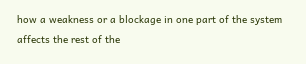how a weakness or a blockage in one part of the system affects the rest of the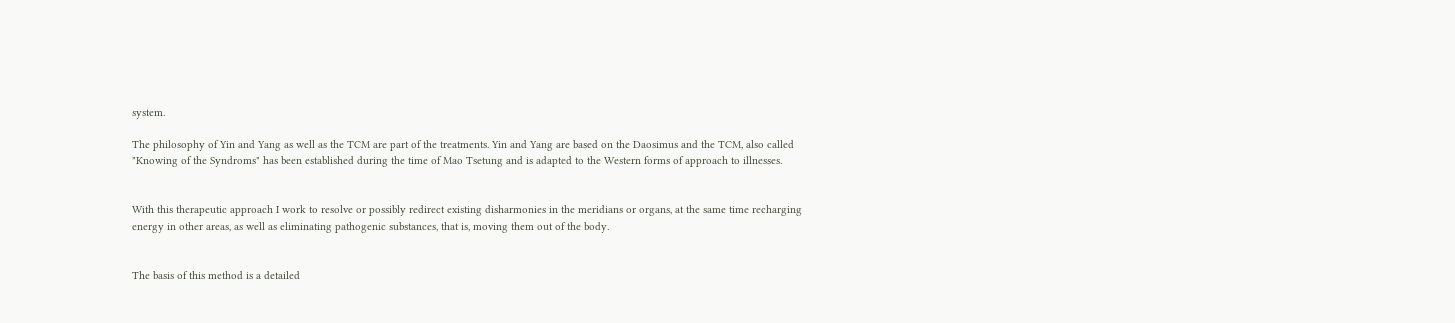system.

The philosophy of Yin and Yang as well as the TCM are part of the treatments. Yin and Yang are based on the Daosimus and the TCM, also called "Knowing of the Syndroms" has been established during the time of Mao Tsetung and is adapted to the Western forms of approach to illnesses.


With this therapeutic approach I work to resolve or possibly redirect existing disharmonies in the meridians or organs, at the same time recharging energy in other areas, as well as eliminating pathogenic substances, that is, moving them out of the body.


The basis of this method is a detailed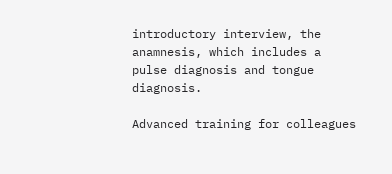introductory interview, the anamnesis, which includes a pulse diagnosis and tongue diagnosis.

Advanced training for colleagues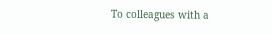To colleagues with a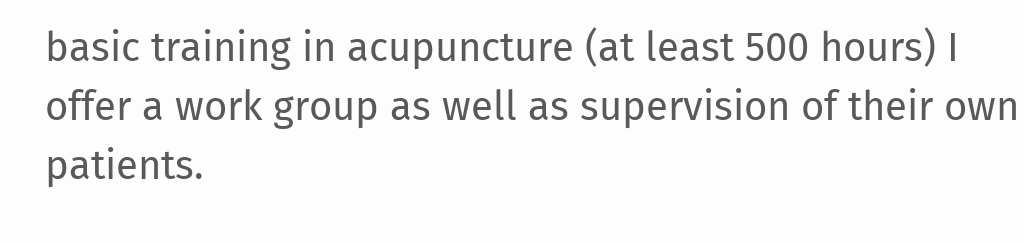basic training in acupuncture (at least 500 hours) I offer a work group as well as supervision of their own patients.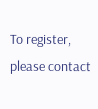To register, please contact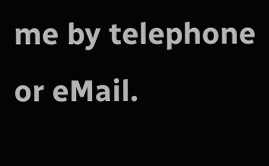me by telephone or eMail.